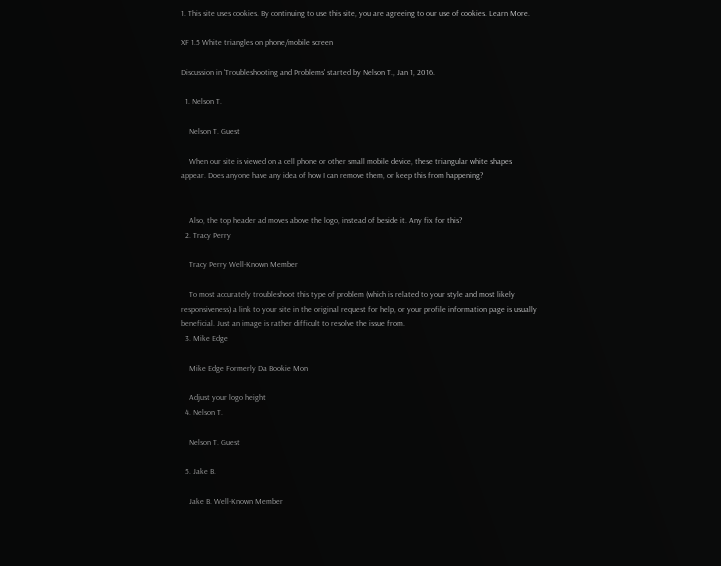1. This site uses cookies. By continuing to use this site, you are agreeing to our use of cookies. Learn More.

XF 1.5 White triangles on phone/mobile screen

Discussion in 'Troubleshooting and Problems' started by Nelson T., Jan 1, 2016.

  1. Nelson T.

    Nelson T. Guest

    When our site is viewed on a cell phone or other small mobile device, these triangular white shapes appear. Does anyone have any idea of how I can remove them, or keep this from happening?


    Also, the top header ad moves above the logo, instead of beside it. Any fix for this?
  2. Tracy Perry

    Tracy Perry Well-Known Member

    To most accurately troubleshoot this type of problem (which is related to your style and most likely responsiveness) a link to your site in the original request for help, or your profile information page is usually beneficial. Just an image is rather difficult to resolve the issue from.
  3. Mike Edge

    Mike Edge Formerly Da Bookie Mon

    Adjust your logo height
  4. Nelson T.

    Nelson T. Guest

  5. Jake B.

    Jake B. Well-Known Member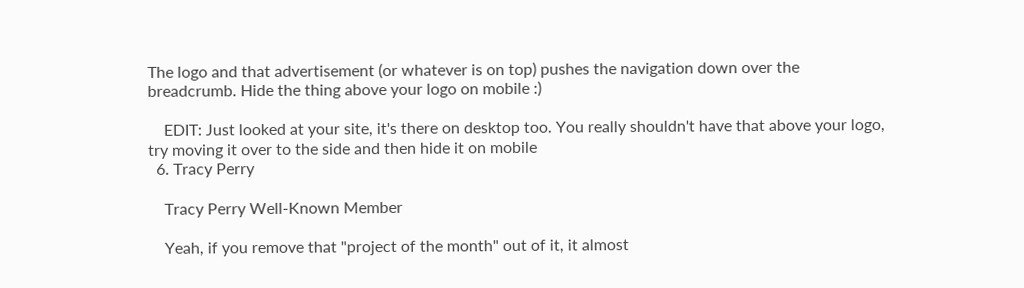The logo and that advertisement (or whatever is on top) pushes the navigation down over the breadcrumb. Hide the thing above your logo on mobile :)

    EDIT: Just looked at your site, it's there on desktop too. You really shouldn't have that above your logo, try moving it over to the side and then hide it on mobile
  6. Tracy Perry

    Tracy Perry Well-Known Member

    Yeah, if you remove that "project of the month" out of it, it almost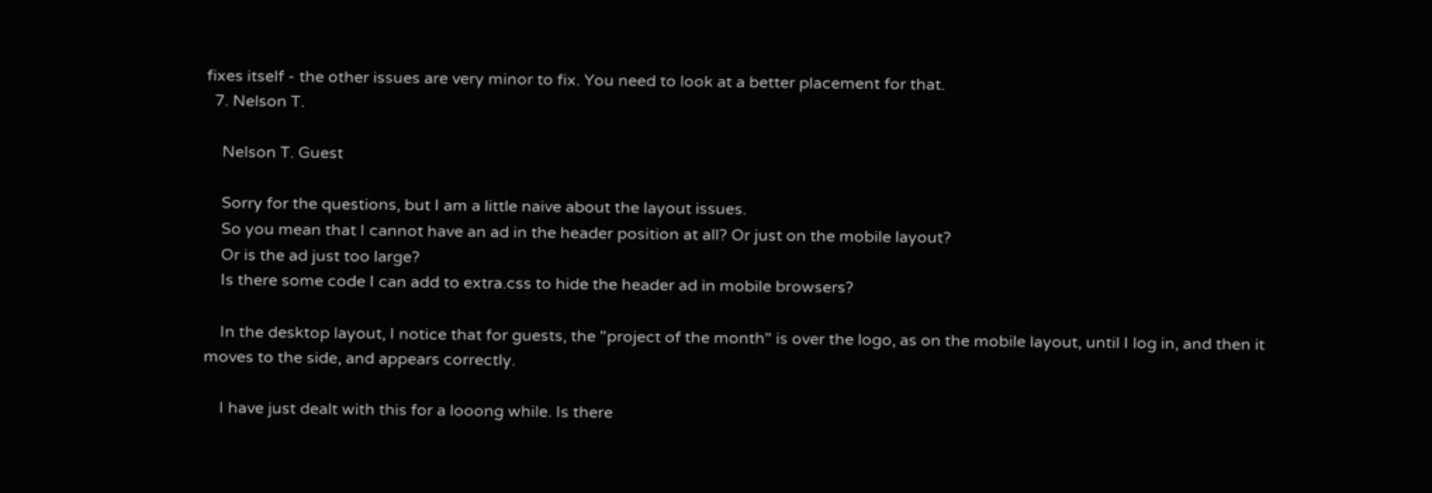fixes itself - the other issues are very minor to fix. You need to look at a better placement for that.
  7. Nelson T.

    Nelson T. Guest

    Sorry for the questions, but I am a little naive about the layout issues.
    So you mean that I cannot have an ad in the header position at all? Or just on the mobile layout?
    Or is the ad just too large?
    Is there some code I can add to extra.css to hide the header ad in mobile browsers?

    In the desktop layout, I notice that for guests, the "project of the month" is over the logo, as on the mobile layout, until I log in, and then it moves to the side, and appears correctly.

    I have just dealt with this for a looong while. Is there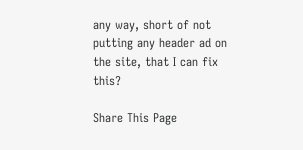any way, short of not putting any header ad on the site, that I can fix this?

Share This Page